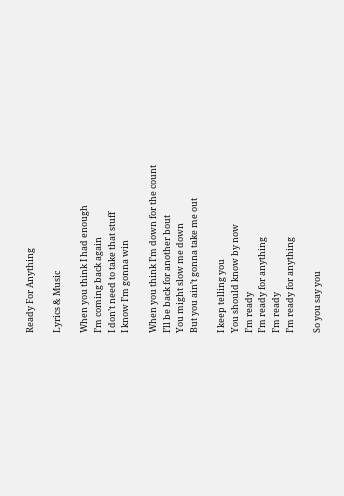Ready For Anything

Lyrics & Music

When you think I had enough
I’m coming back again
I don’t need to take that stuff
I know I’m gonna win

When you think I’m down for the count
I’ll be back for another bout
You might slow me down
But you ain’t gonna take me out

I keep telling you
You should know by now
I’m ready
I’m ready for anything
I’m ready
I’m ready for anything

So you say you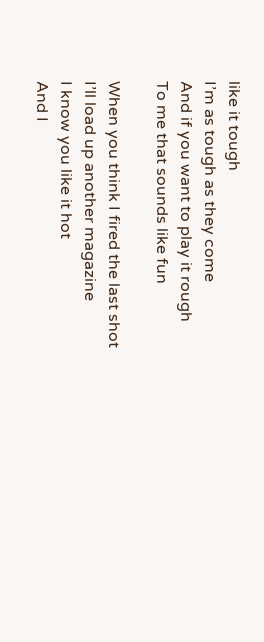like it tough
I’m as tough as they come
And if you want to play it rough
To me that sounds like fun

When you think I fired the last shot
I’ll load up another magazine
I know you like it hot
And I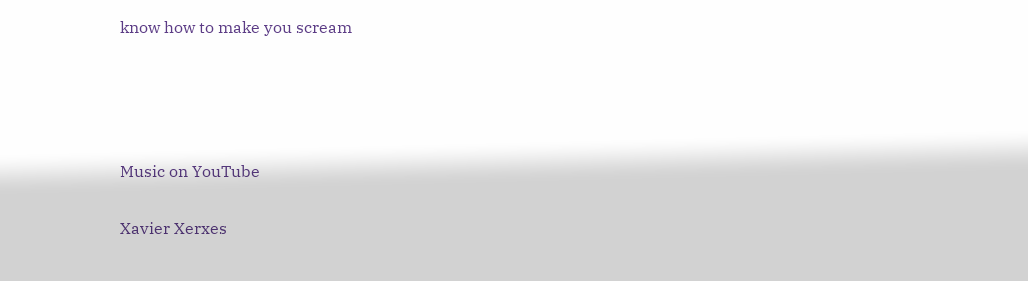know how to make you scream




Music on YouTube

Xavier Xerxes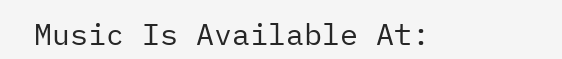Music Is Available At: